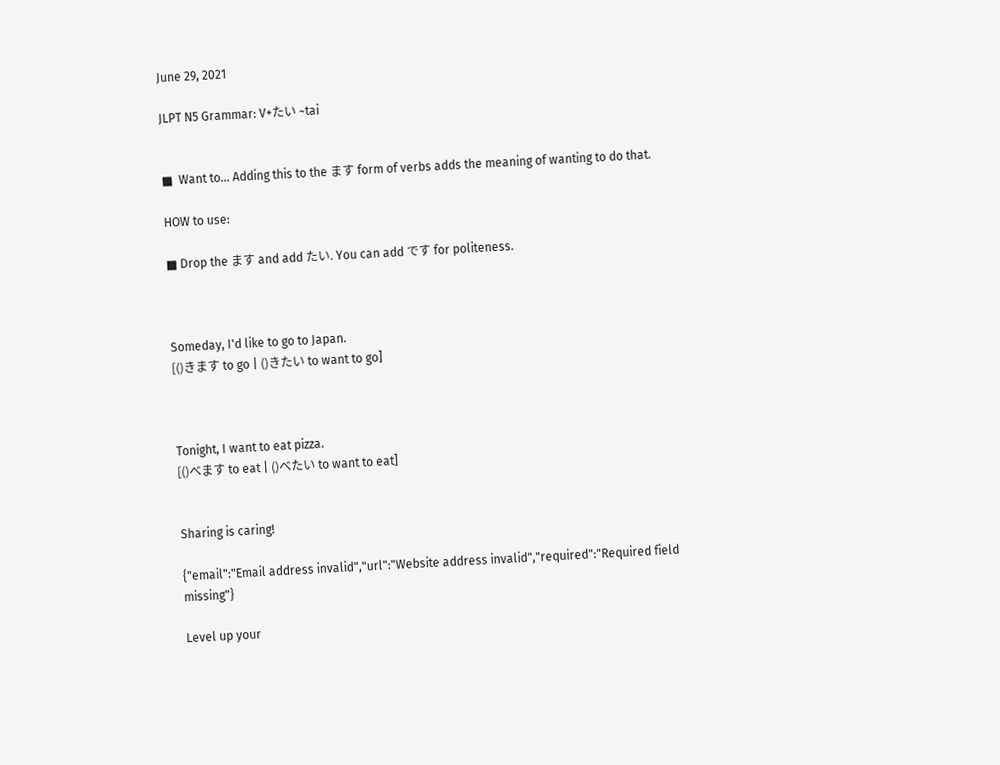June 29, 2021

JLPT N5 Grammar: V+たい ~tai


■  Want to… Adding this to the ます form of verbs adds the meaning of wanting to do that.

HOW to use:

■ Drop the ます and add たい. You can add です for politeness.



Someday, I'd like to go to Japan.
[()きます to go | ()きたい to want to go]



Tonight, I want to eat pizza.
[()べます to eat | ()べたい to want to eat]


Sharing is caring!

{"email":"Email address invalid","url":"Website address invalid","required":"Required field missing"}

Level up your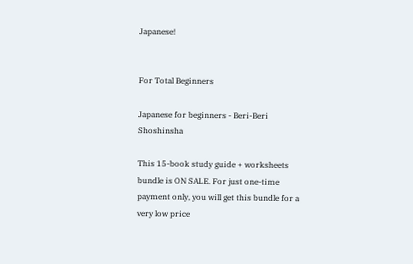Japanese!


For Total Beginners

Japanese for beginners - Beri-Beri Shoshinsha

This 15-book study guide + worksheets bundle is ON SALE. For just one-time payment only, you will get this bundle for a very low price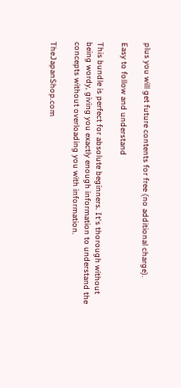plus you will get future contents for free (no additional charge).

Easy to follow and understand

This bundle is perfect for absolute beginners. It's thorough without being wordy, giving you exactly enough information to understand the concepts without overloading you with information.

TheJapanShop.com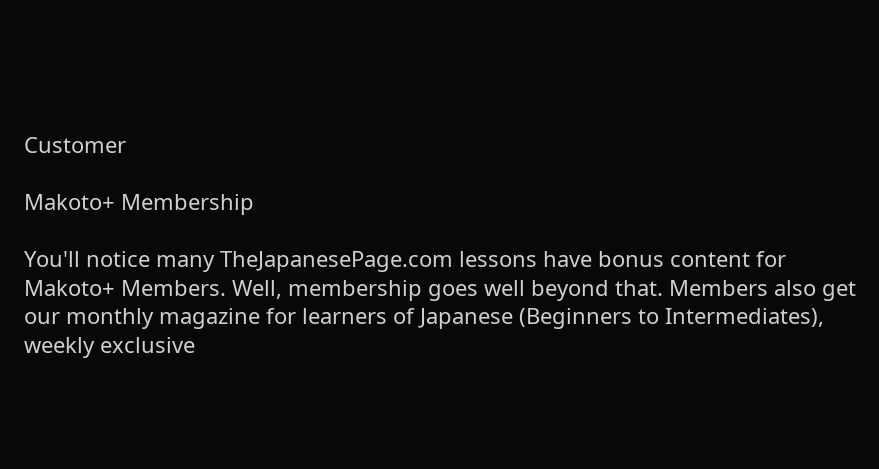Customer

Makoto+ Membership

You'll notice many TheJapanesePage.com lessons have bonus content for Makoto+ Members. Well, membership goes well beyond that. Members also get our monthly magazine for learners of Japanese (Beginners to Intermediates), weekly exclusive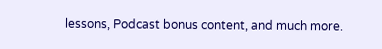lessons, Podcast bonus content, and much more.